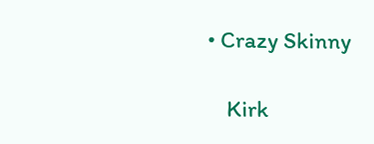• Crazy Skinny

    Kirk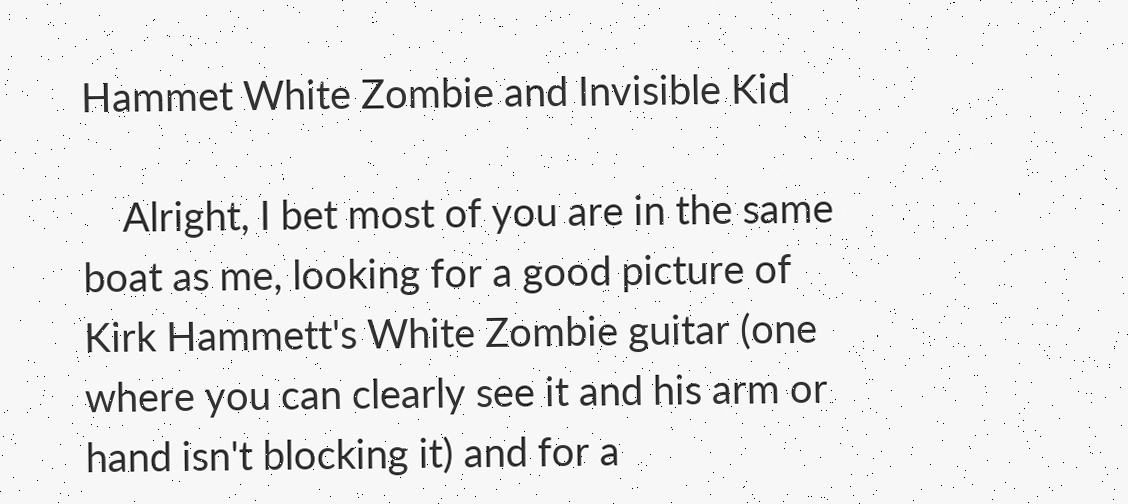Hammet White Zombie and Invisible Kid

    Alright, I bet most of you are in the same boat as me, looking for a good picture of Kirk Hammett's White Zombie guitar (one where you can clearly see it and his arm or hand isn't blocking it) and for a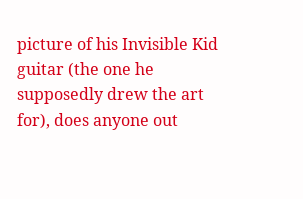picture of his Invisible Kid guitar (the one he supposedly drew the art for), does anyone out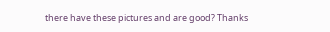there have these pictures and are good? Thanks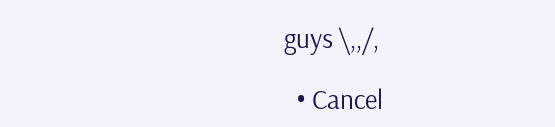guys \,,/,

  • Cancel